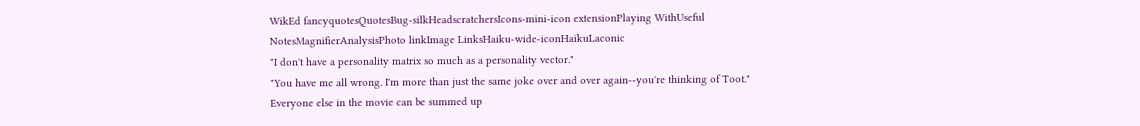WikEd fancyquotesQuotesBug-silkHeadscratchersIcons-mini-icon extensionPlaying WithUseful NotesMagnifierAnalysisPhoto linkImage LinksHaiku-wide-iconHaikuLaconic
"I don't have a personality matrix so much as a personality vector."
"You have me all wrong. I'm more than just the same joke over and over again--you're thinking of Toot."
Everyone else in the movie can be summed up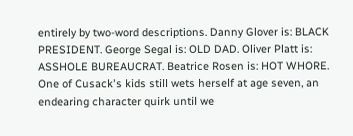entirely by two-word descriptions. Danny Glover is: BLACK PRESIDENT. George Segal is: OLD DAD. Oliver Platt is: ASSHOLE BUREAUCRAT. Beatrice Rosen is: HOT WHORE. One of Cusack's kids still wets herself at age seven, an endearing character quirk until we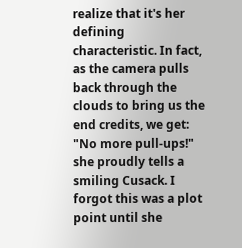realize that it's her defining characteristic. In fact, as the camera pulls back through the clouds to bring us the end credits, we get: "No more pull-ups!" she proudly tells a smiling Cusack. I forgot this was a plot point until she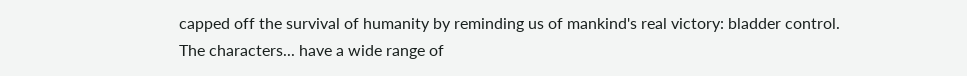capped off the survival of humanity by reminding us of mankind's real victory: bladder control.
The characters... have a wide range of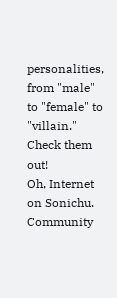personalities, from "male" to "female" to "villain." Check them out!
Oh, Internet on Sonichu.
Community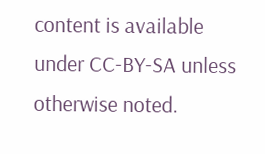content is available under CC-BY-SA unless otherwise noted.